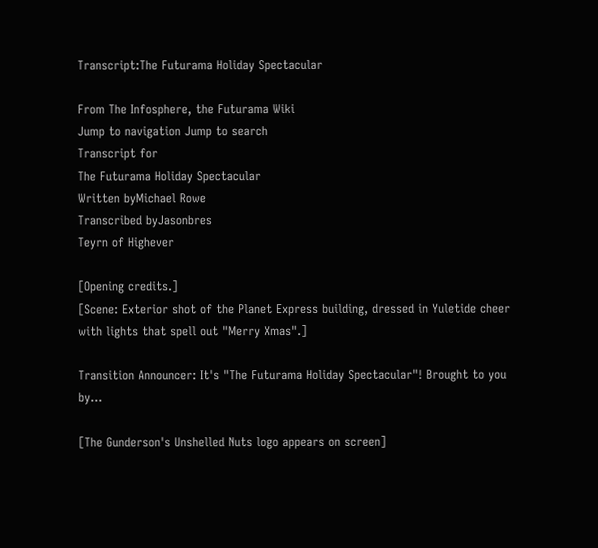Transcript:The Futurama Holiday Spectacular

From The Infosphere, the Futurama Wiki
Jump to navigation Jump to search
Transcript for
The Futurama Holiday Spectacular
Written byMichael Rowe
Transcribed byJasonbres
Teyrn of Highever

[Opening credits.]
[Scene: Exterior shot of the Planet Express building, dressed in Yuletide cheer with lights that spell out "Merry Xmas".]

Transition Announcer: It's "The Futurama Holiday Spectacular"! Brought to you by...

[The Gunderson's Unshelled Nuts logo appears on screen]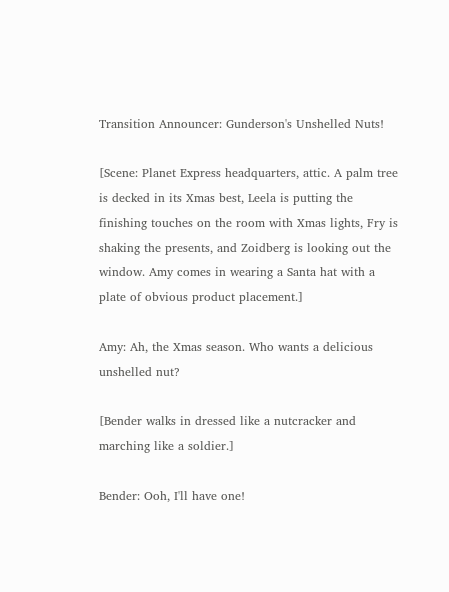Transition Announcer: Gunderson's Unshelled Nuts!

[Scene: Planet Express headquarters, attic. A palm tree is decked in its Xmas best, Leela is putting the finishing touches on the room with Xmas lights, Fry is shaking the presents, and Zoidberg is looking out the window. Amy comes in wearing a Santa hat with a plate of obvious product placement.]

Amy: Ah, the Xmas season. Who wants a delicious unshelled nut?

[Bender walks in dressed like a nutcracker and marching like a soldier.]

Bender: Ooh, I'll have one!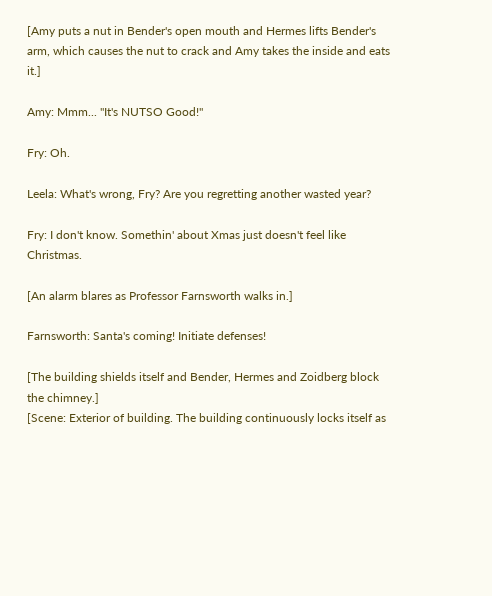[Amy puts a nut in Bender's open mouth and Hermes lifts Bender's arm, which causes the nut to crack and Amy takes the inside and eats it.]

Amy: Mmm... "It's NUTSO Good!"

Fry: Oh.

Leela: What's wrong, Fry? Are you regretting another wasted year?

Fry: I don't know. Somethin' about Xmas just doesn't feel like Christmas.

[An alarm blares as Professor Farnsworth walks in.]

Farnsworth: Santa's coming! Initiate defenses!

[The building shields itself and Bender, Hermes and Zoidberg block the chimney.]
[Scene: Exterior of building. The building continuously locks itself as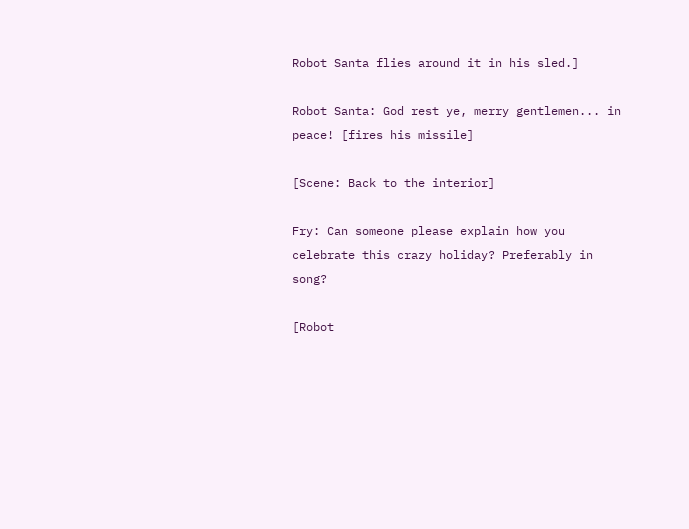Robot Santa flies around it in his sled.]

Robot Santa: God rest ye, merry gentlemen... in peace! [fires his missile]

[Scene: Back to the interior]

Fry: Can someone please explain how you celebrate this crazy holiday? Preferably in song?

[Robot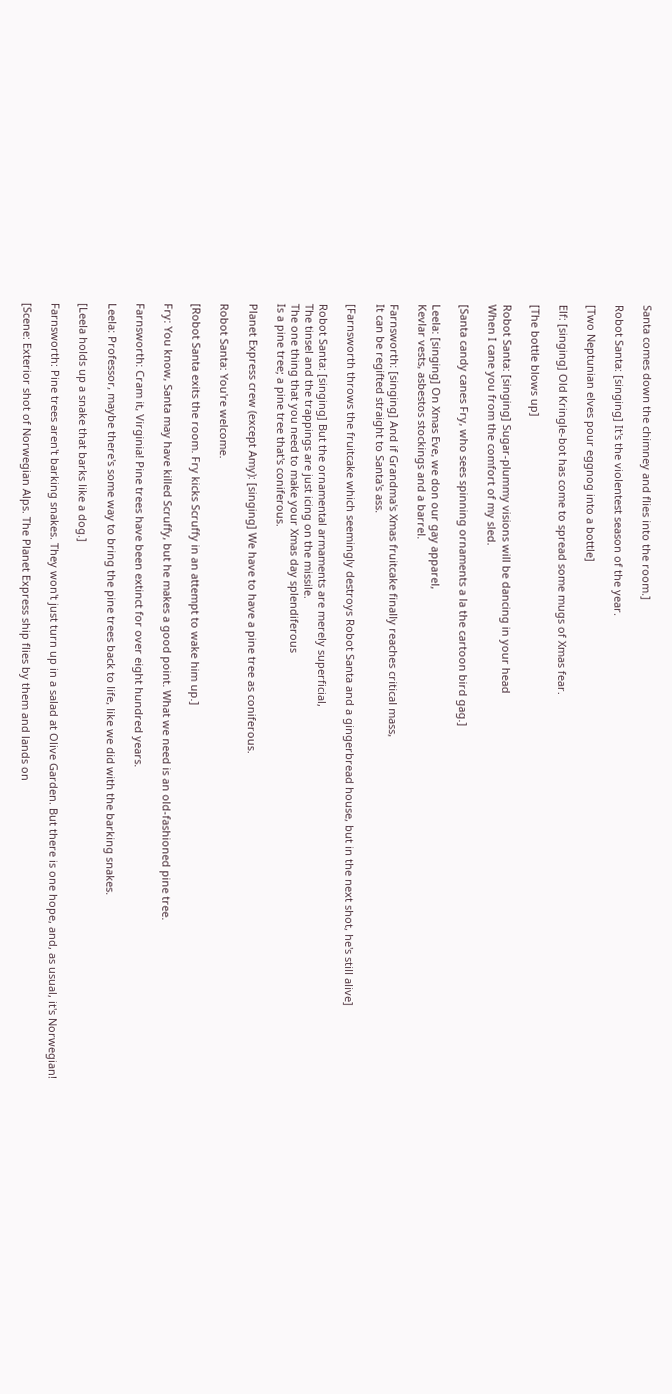Santa comes down the chimney and flies into the room.]

Robot Santa: [singing] It's the violentest season of the year.

[Two Neptunian elves pour eggnog into a bottle]

Elf: [singing] Old Kringle-bot has come to spread some mugs of Xmas fear.

[The bottle blows up]

Robot Santa: [singing] Sugar-plummy visions will be dancing in your head
When I cane you from the comfort of my sled.

[Santa candy canes Fry, who sees spinning ornaments a la the cartoon bird gag.]

Leela: [singing] On Xmas Eve, we don our gay apparel,
Kevlar vests, asbestos stockings and a barrel.

Farnsworth: [singing] And if Grandma's Xmas fruitcake finally reaches critical mass,
It can be regifted straight to Santa's ass.

[Farnsworth throws the fruitcake which seemingly destroys Robot Santa and a gingerbread house, but in the next shot, he's still alive]

Robot Santa: [singing] But the ornamental armaments are merely superficial,
The tinsel and the trappings are just icing on the missile.
The one thing that you need to make your Xmas day splendiferous
Is a pine tree; a pine tree that's coniferous.

Planet Express crew (except Amy): [singing] We have to have a pine tree as coniferous.

Robot Santa: You're welcome.

[Robot Santa exits the room. Fry kicks Scruffy in an attempt to wake him up.]

Fry: You know, Santa may have killed Scruffy, but he makes a good point. What we need is an old-fashioned pine tree.

Farnsworth: Cram it, Virginia! Pine trees have been extinct for over eight hundred years.

Leela: Professor, maybe there's some way to bring the pine trees back to life, like we did with the barking snakes.

[Leela holds up a snake that barks like a dog.]

Farnsworth: Pine trees aren't barking snakes. They won't just turn up in a salad at Olive Garden. But there is one hope, and, as usual, it's Norwegian!

[Scene: Exterior shot of Norwegian Alps. The Planet Express ship flies by them and lands on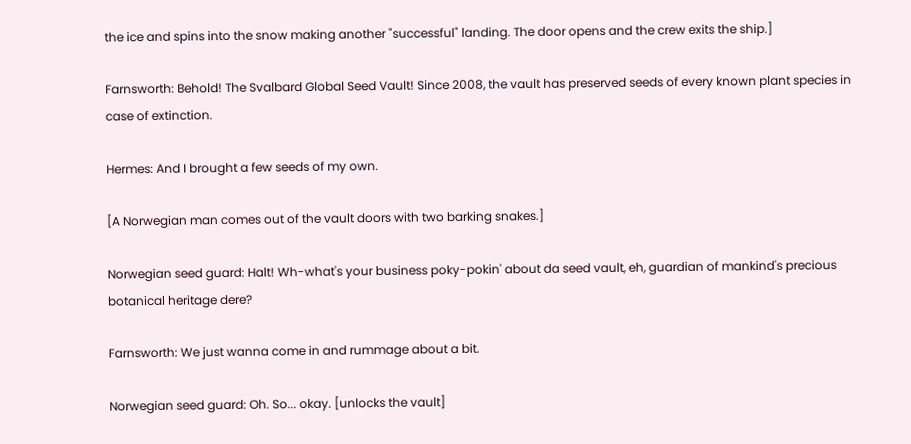the ice and spins into the snow making another "successful" landing. The door opens and the crew exits the ship.]

Farnsworth: Behold! The Svalbard Global Seed Vault! Since 2008, the vault has preserved seeds of every known plant species in case of extinction.

Hermes: And I brought a few seeds of my own.

[A Norwegian man comes out of the vault doors with two barking snakes.]

Norwegian seed guard: Halt! Wh-what's your business poky-pokin' about da seed vault, eh, guardian of mankind's precious botanical heritage dere?

Farnsworth: We just wanna come in and rummage about a bit.

Norwegian seed guard: Oh. So... okay. [unlocks the vault]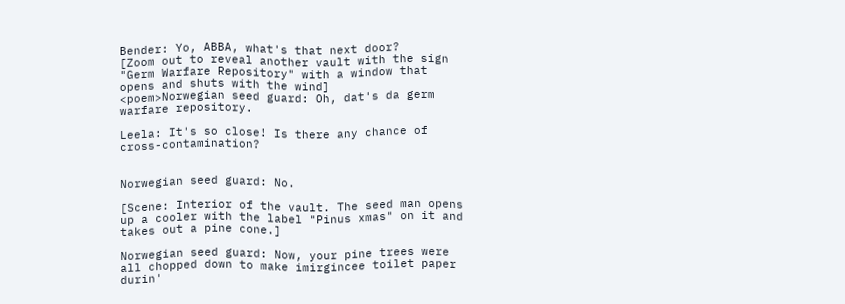Bender: Yo, ABBA, what's that next door?
[Zoom out to reveal another vault with the sign "Germ Warfare Repository" with a window that opens and shuts with the wind]
<poem>Norwegian seed guard: Oh, dat's da germ warfare repository.

Leela: It's so close! Is there any chance of cross-contamination?


Norwegian seed guard: No.

[Scene: Interior of the vault. The seed man opens up a cooler with the label "Pinus xmas" on it and takes out a pine cone.]

Norwegian seed guard: Now, your pine trees were all chopped down to make imirgincee toilet paper durin'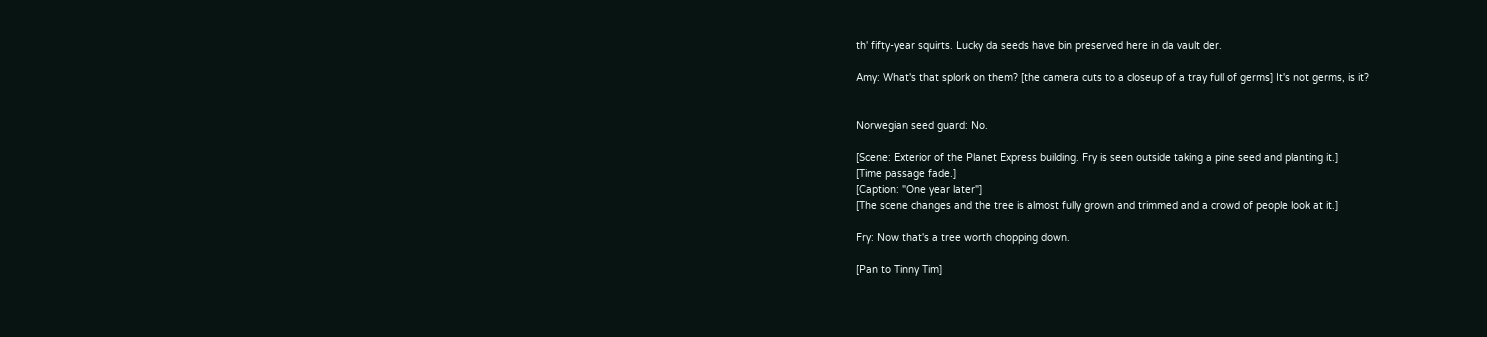th' fifty-year squirts. Lucky da seeds have bin preserved here in da vault der.

Amy: What's that splork on them? [the camera cuts to a closeup of a tray full of germs] It's not germs, is it?


Norwegian seed guard: No.

[Scene: Exterior of the Planet Express building. Fry is seen outside taking a pine seed and planting it.]
[Time passage fade.]
[Caption: "One year later"]
[The scene changes and the tree is almost fully grown and trimmed and a crowd of people look at it.]

Fry: Now that's a tree worth chopping down.

[Pan to Tinny Tim]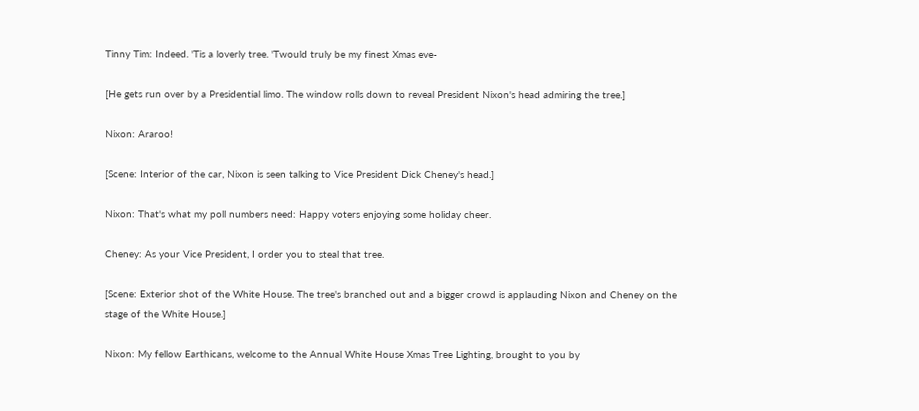Tinny Tim: Indeed. 'Tis a loverly tree. 'Twould truly be my finest Xmas eve-

[He gets run over by a Presidential limo. The window rolls down to reveal President Nixon's head admiring the tree.]

Nixon: Araroo!

[Scene: Interior of the car, Nixon is seen talking to Vice President Dick Cheney's head.]

Nixon: That's what my poll numbers need: Happy voters enjoying some holiday cheer.

Cheney: As your Vice President, I order you to steal that tree.

[Scene: Exterior shot of the White House. The tree's branched out and a bigger crowd is applauding Nixon and Cheney on the stage of the White House.]

Nixon: My fellow Earthicans, welcome to the Annual White House Xmas Tree Lighting, brought to you by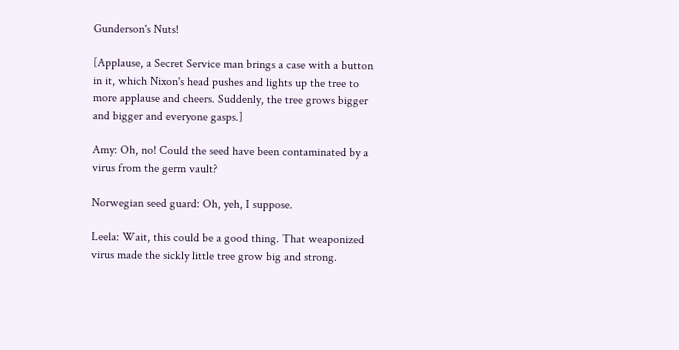Gunderson's Nuts!

[Applause, a Secret Service man brings a case with a button in it, which Nixon's head pushes and lights up the tree to more applause and cheers. Suddenly, the tree grows bigger and bigger and everyone gasps.]

Amy: Oh, no! Could the seed have been contaminated by a virus from the germ vault?

Norwegian seed guard: Oh, yeh, I suppose.

Leela: Wait, this could be a good thing. That weaponized virus made the sickly little tree grow big and strong.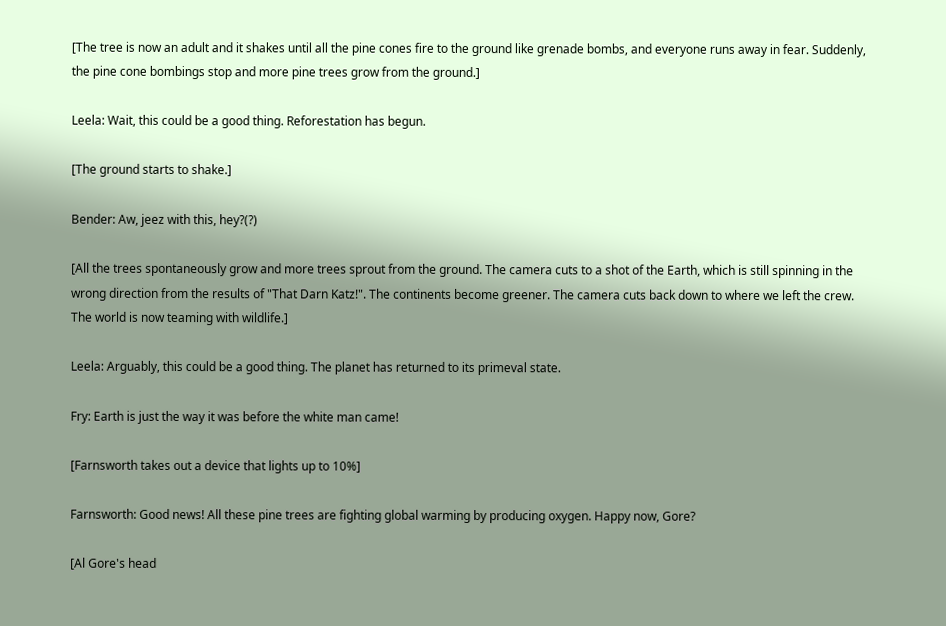[The tree is now an adult and it shakes until all the pine cones fire to the ground like grenade bombs, and everyone runs away in fear. Suddenly, the pine cone bombings stop and more pine trees grow from the ground.]

Leela: Wait, this could be a good thing. Reforestation has begun.

[The ground starts to shake.]

Bender: Aw, jeez with this, hey?(?)

[All the trees spontaneously grow and more trees sprout from the ground. The camera cuts to a shot of the Earth, which is still spinning in the wrong direction from the results of "That Darn Katz!". The continents become greener. The camera cuts back down to where we left the crew. The world is now teaming with wildlife.]

Leela: Arguably, this could be a good thing. The planet has returned to its primeval state.

Fry: Earth is just the way it was before the white man came!

[Farnsworth takes out a device that lights up to 10%]

Farnsworth: Good news! All these pine trees are fighting global warming by producing oxygen. Happy now, Gore?

[Al Gore's head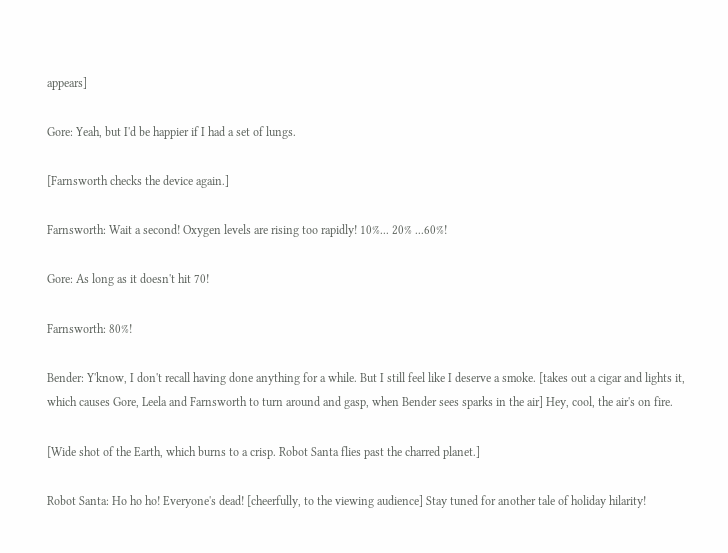appears]

Gore: Yeah, but I'd be happier if I had a set of lungs.

[Farnsworth checks the device again.]

Farnsworth: Wait a second! Oxygen levels are rising too rapidly! 10%... 20% ...60%!

Gore: As long as it doesn't hit 70!

Farnsworth: 80%!

Bender: Y'know, I don't recall having done anything for a while. But I still feel like I deserve a smoke. [takes out a cigar and lights it, which causes Gore, Leela and Farnsworth to turn around and gasp, when Bender sees sparks in the air] Hey, cool, the air's on fire.

[Wide shot of the Earth, which burns to a crisp. Robot Santa flies past the charred planet.]

Robot Santa: Ho ho ho! Everyone's dead! [cheerfully, to the viewing audience] Stay tuned for another tale of holiday hilarity!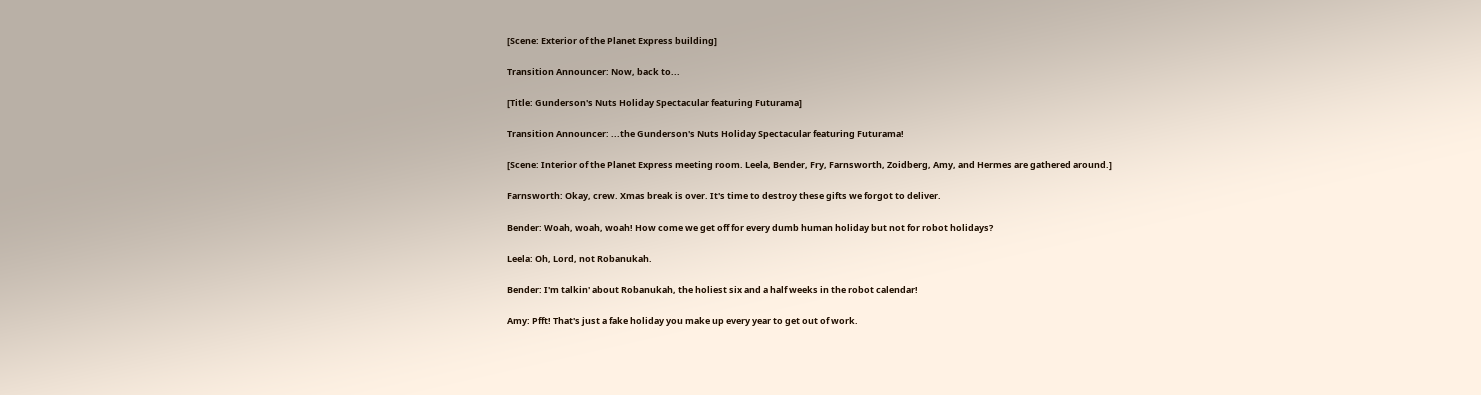[Scene: Exterior of the Planet Express building]

Transition Announcer: Now, back to...

[Title: Gunderson's Nuts Holiday Spectacular featuring Futurama]

Transition Announcer: ...the Gunderson's Nuts Holiday Spectacular featuring Futurama!

[Scene: Interior of the Planet Express meeting room. Leela, Bender, Fry, Farnsworth, Zoidberg, Amy, and Hermes are gathered around.]

Farnsworth: Okay, crew. Xmas break is over. It's time to destroy these gifts we forgot to deliver.

Bender: Woah, woah, woah! How come we get off for every dumb human holiday but not for robot holidays?

Leela: Oh, Lord, not Robanukah.

Bender: I'm talkin' about Robanukah, the holiest six and a half weeks in the robot calendar!

Amy: Pfft! That's just a fake holiday you make up every year to get out of work.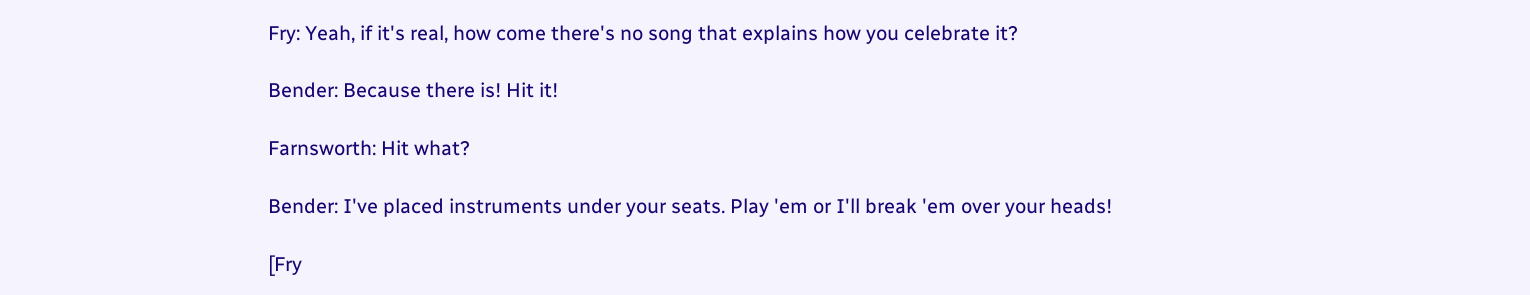Fry: Yeah, if it's real, how come there's no song that explains how you celebrate it?

Bender: Because there is! Hit it!

Farnsworth: Hit what?

Bender: I've placed instruments under your seats. Play 'em or I'll break 'em over your heads!

[Fry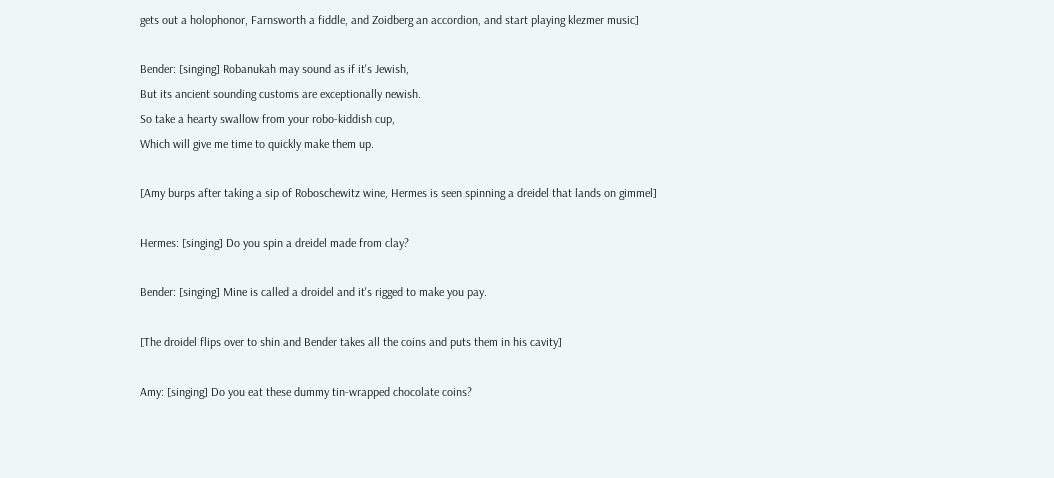gets out a holophonor, Farnsworth a fiddle, and Zoidberg an accordion, and start playing klezmer music]

Bender: [singing] Robanukah may sound as if it's Jewish,
But its ancient sounding customs are exceptionally newish.
So take a hearty swallow from your robo-kiddish cup,
Which will give me time to quickly make them up.

[Amy burps after taking a sip of Roboschewitz wine, Hermes is seen spinning a dreidel that lands on gimmel]

Hermes: [singing] Do you spin a dreidel made from clay?

Bender: [singing] Mine is called a droidel and it's rigged to make you pay.

[The droidel flips over to shin and Bender takes all the coins and puts them in his cavity]

Amy: [singing] Do you eat these dummy tin-wrapped chocolate coins?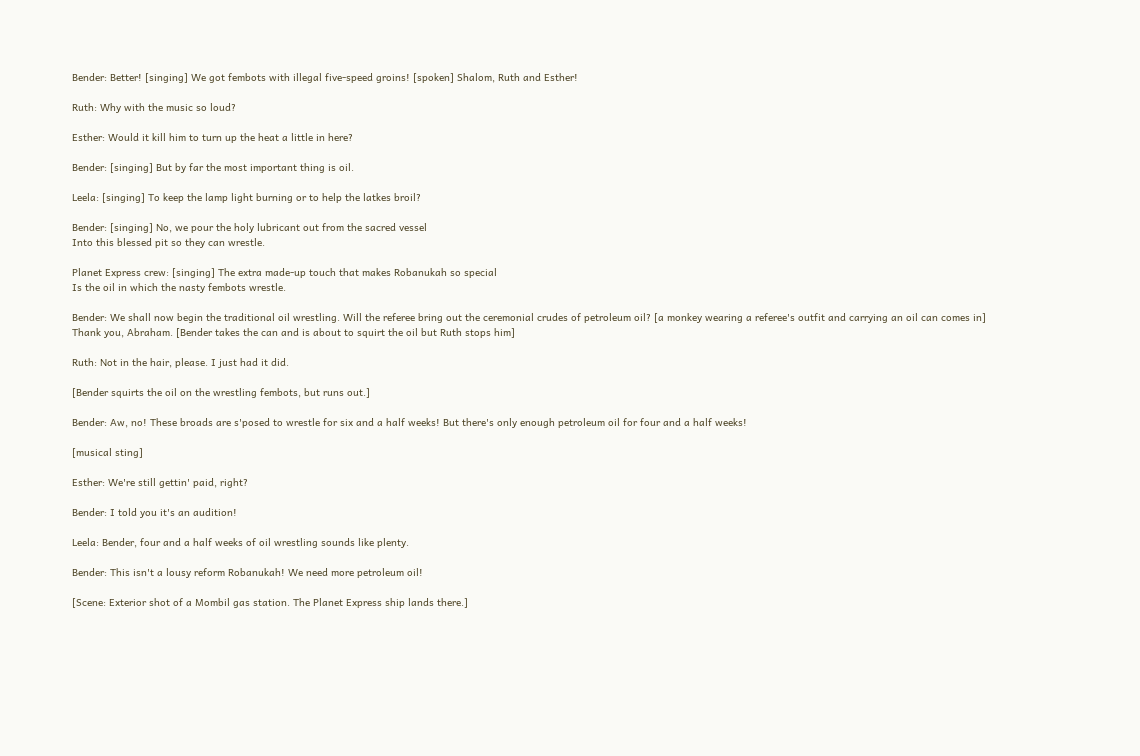Bender: Better! [singing] We got fembots with illegal five-speed groins! [spoken] Shalom, Ruth and Esther!

Ruth: Why with the music so loud?

Esther: Would it kill him to turn up the heat a little in here?

Bender: [singing] But by far the most important thing is oil.

Leela: [singing] To keep the lamp light burning or to help the latkes broil?

Bender: [singing] No, we pour the holy lubricant out from the sacred vessel
Into this blessed pit so they can wrestle.

Planet Express crew: [singing] The extra made-up touch that makes Robanukah so special
Is the oil in which the nasty fembots wrestle.

Bender: We shall now begin the traditional oil wrestling. Will the referee bring out the ceremonial crudes of petroleum oil? [a monkey wearing a referee's outfit and carrying an oil can comes in] Thank you, Abraham. [Bender takes the can and is about to squirt the oil but Ruth stops him]

Ruth: Not in the hair, please. I just had it did.

[Bender squirts the oil on the wrestling fembots, but runs out.]

Bender: Aw, no! These broads are s'posed to wrestle for six and a half weeks! But there's only enough petroleum oil for four and a half weeks!

[musical sting]

Esther: We're still gettin' paid, right?

Bender: I told you it's an audition!

Leela: Bender, four and a half weeks of oil wrestling sounds like plenty.

Bender: This isn't a lousy reform Robanukah! We need more petroleum oil!

[Scene: Exterior shot of a Mombil gas station. The Planet Express ship lands there.]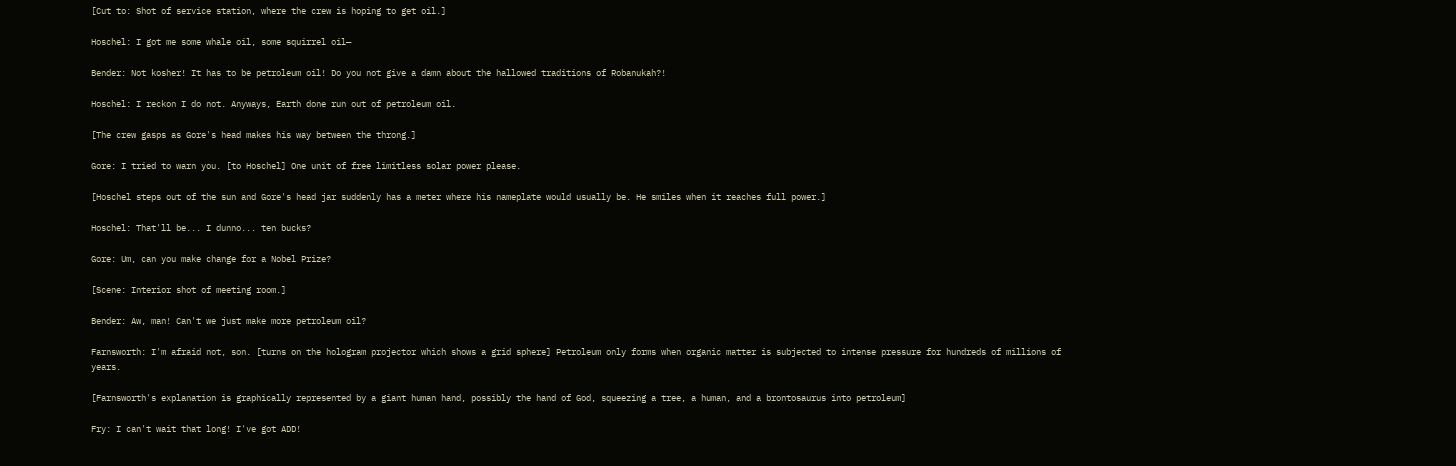[Cut to: Shot of service station, where the crew is hoping to get oil.]

Hoschel: I got me some whale oil, some squirrel oil—

Bender: Not kosher! It has to be petroleum oil! Do you not give a damn about the hallowed traditions of Robanukah?!

Hoschel: I reckon I do not. Anyways, Earth done run out of petroleum oil.

[The crew gasps as Gore's head makes his way between the throng.]

Gore: I tried to warn you. [to Hoschel] One unit of free limitless solar power please.

[Hoschel steps out of the sun and Gore's head jar suddenly has a meter where his nameplate would usually be. He smiles when it reaches full power.]

Hoschel: That'll be... I dunno... ten bucks?

Gore: Um, can you make change for a Nobel Prize?

[Scene: Interior shot of meeting room.]

Bender: Aw, man! Can't we just make more petroleum oil?

Farnsworth: I'm afraid not, son. [turns on the hologram projector which shows a grid sphere] Petroleum only forms when organic matter is subjected to intense pressure for hundreds of millions of years.

[Farnsworth's explanation is graphically represented by a giant human hand, possibly the hand of God, squeezing a tree, a human, and a brontosaurus into petroleum]

Fry: I can't wait that long! I've got ADD!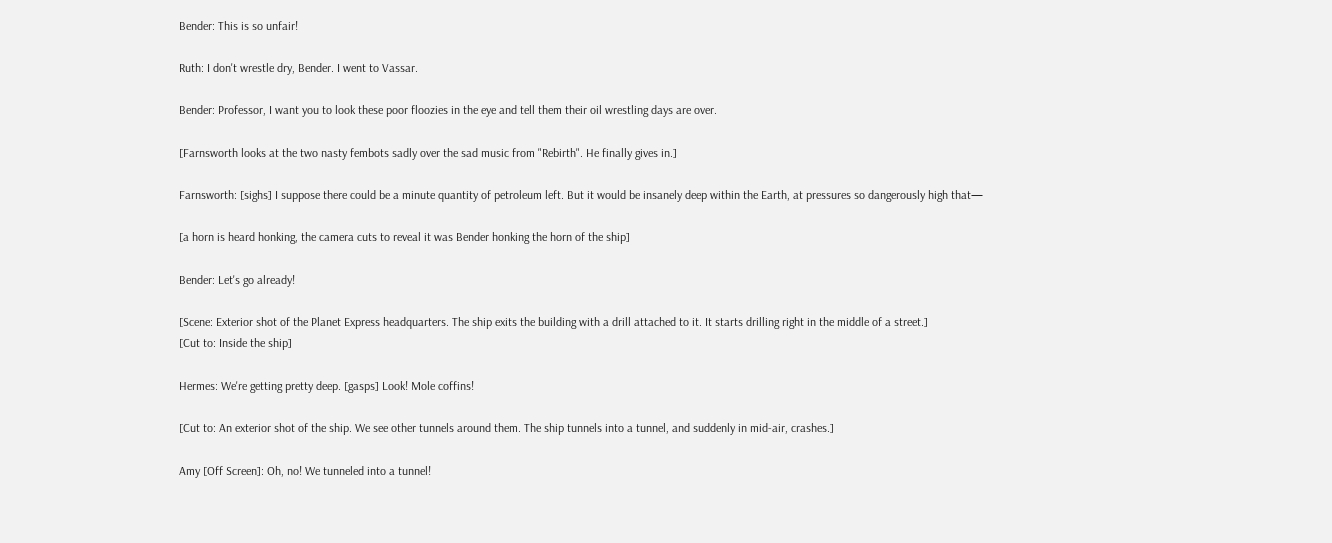Bender: This is so unfair!

Ruth: I don't wrestle dry, Bender. I went to Vassar.

Bender: Professor, I want you to look these poor floozies in the eye and tell them their oil wrestling days are over.

[Farnsworth looks at the two nasty fembots sadly over the sad music from "Rebirth". He finally gives in.]

Farnsworth: [sighs] I suppose there could be a minute quantity of petroleum left. But it would be insanely deep within the Earth, at pressures so dangerously high that—

[a horn is heard honking, the camera cuts to reveal it was Bender honking the horn of the ship]

Bender: Let's go already!

[Scene: Exterior shot of the Planet Express headquarters. The ship exits the building with a drill attached to it. It starts drilling right in the middle of a street.]
[Cut to: Inside the ship]

Hermes: We're getting pretty deep. [gasps] Look! Mole coffins!

[Cut to: An exterior shot of the ship. We see other tunnels around them. The ship tunnels into a tunnel, and suddenly in mid-air, crashes.]

Amy [Off Screen]: Oh, no! We tunneled into a tunnel!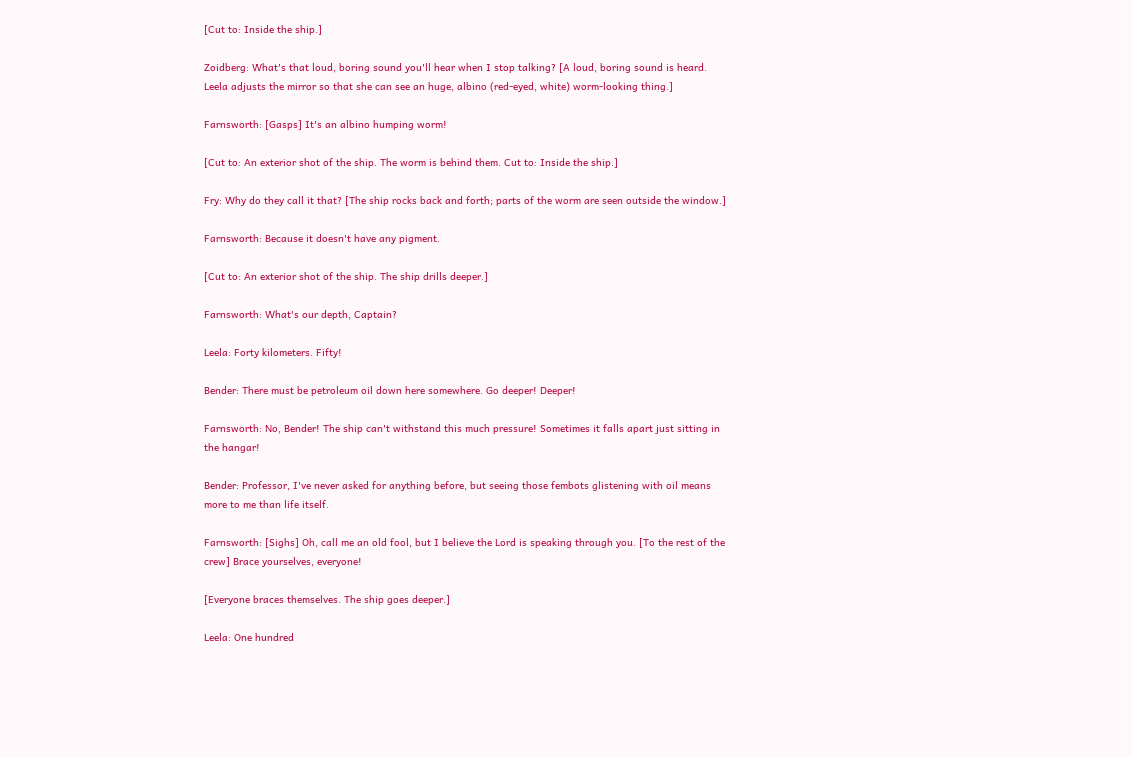[Cut to: Inside the ship.]

Zoidberg: What's that loud, boring sound you'll hear when I stop talking? [A loud, boring sound is heard. Leela adjusts the mirror so that she can see an huge, albino (red-eyed, white) worm-looking thing.]

Farnsworth: [Gasps] It's an albino humping worm!

[Cut to: An exterior shot of the ship. The worm is behind them. Cut to: Inside the ship.]

Fry: Why do they call it that? [The ship rocks back and forth; parts of the worm are seen outside the window.]

Farnsworth: Because it doesn't have any pigment.

[Cut to: An exterior shot of the ship. The ship drills deeper.]

Farnsworth: What's our depth, Captain?

Leela: Forty kilometers. Fifty!

Bender: There must be petroleum oil down here somewhere. Go deeper! Deeper!

Farnsworth: No, Bender! The ship can't withstand this much pressure! Sometimes it falls apart just sitting in the hangar!

Bender: Professor, I've never asked for anything before, but seeing those fembots glistening with oil means more to me than life itself.

Farnsworth: [Sighs] Oh, call me an old fool, but I believe the Lord is speaking through you. [To the rest of the crew] Brace yourselves, everyone!

[Everyone braces themselves. The ship goes deeper.]

Leela: One hundred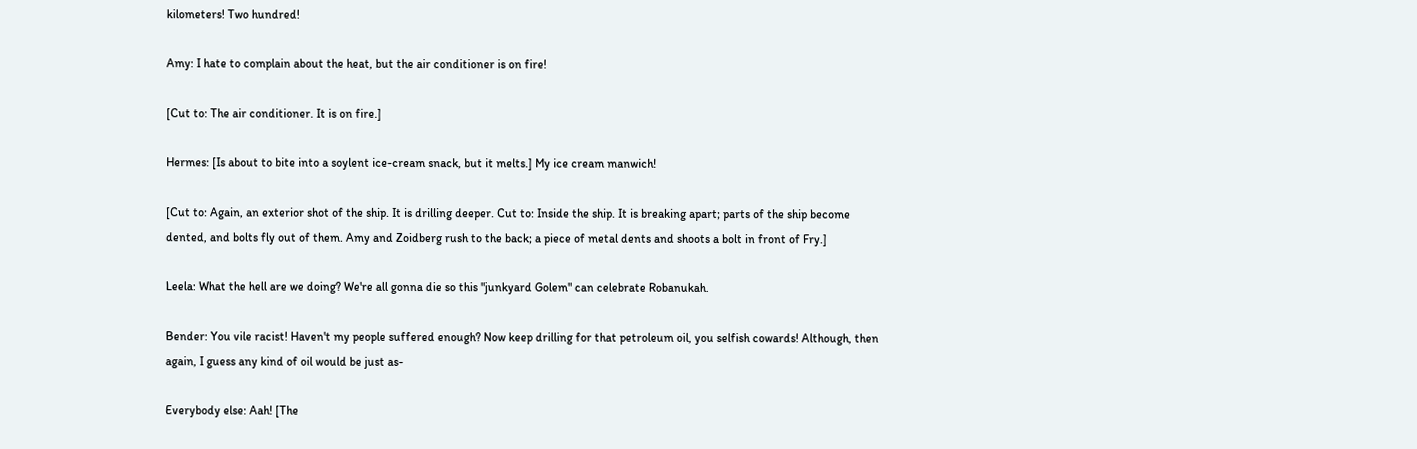kilometers! Two hundred!

Amy: I hate to complain about the heat, but the air conditioner is on fire!

[Cut to: The air conditioner. It is on fire.]

Hermes: [Is about to bite into a soylent ice-cream snack, but it melts.] My ice cream manwich!

[Cut to: Again, an exterior shot of the ship. It is drilling deeper. Cut to: Inside the ship. It is breaking apart; parts of the ship become dented, and bolts fly out of them. Amy and Zoidberg rush to the back; a piece of metal dents and shoots a bolt in front of Fry.]

Leela: What the hell are we doing? We're all gonna die so this "junkyard Golem" can celebrate Robanukah.

Bender: You vile racist! Haven't my people suffered enough? Now keep drilling for that petroleum oil, you selfish cowards! Although, then again, I guess any kind of oil would be just as-

Everybody else: Aah! [The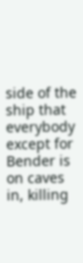side of the ship that everybody except for Bender is on caves in, killing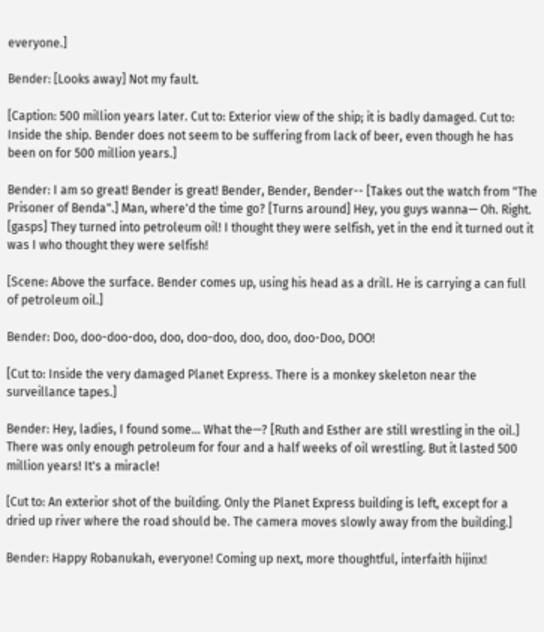everyone.]

Bender: [Looks away] Not my fault.

[Caption: 500 million years later. Cut to: Exterior view of the ship; it is badly damaged. Cut to: Inside the ship. Bender does not seem to be suffering from lack of beer, even though he has been on for 500 million years.]

Bender: I am so great! Bender is great! Bender, Bender, Bender-- [Takes out the watch from "The Prisoner of Benda".] Man, where'd the time go? [Turns around] Hey, you guys wanna— Oh. Right. [gasps] They turned into petroleum oil! I thought they were selfish, yet in the end it turned out it was I who thought they were selfish!

[Scene: Above the surface. Bender comes up, using his head as a drill. He is carrying a can full of petroleum oil.]

Bender: Doo, doo-doo-doo, doo, doo-doo, doo, doo, doo-Doo, DOO!

[Cut to: Inside the very damaged Planet Express. There is a monkey skeleton near the surveillance tapes.]

Bender: Hey, ladies, I found some... What the—? [Ruth and Esther are still wrestling in the oil.] There was only enough petroleum for four and a half weeks of oil wrestling. But it lasted 500 million years! It's a miracle!

[Cut to: An exterior shot of the building. Only the Planet Express building is left, except for a dried up river where the road should be. The camera moves slowly away from the building.]

Bender: Happy Robanukah, everyone! Coming up next, more thoughtful, interfaith hijinx!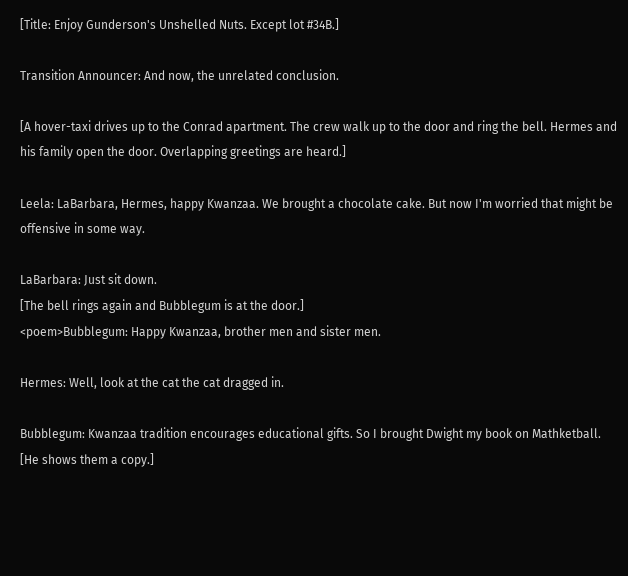[Title: Enjoy Gunderson's Unshelled Nuts. Except lot #34B.]

Transition Announcer: And now, the unrelated conclusion.

[A hover-taxi drives up to the Conrad apartment. The crew walk up to the door and ring the bell. Hermes and his family open the door. Overlapping greetings are heard.]

Leela: LaBarbara, Hermes, happy Kwanzaa. We brought a chocolate cake. But now I'm worried that might be offensive in some way.

LaBarbara: Just sit down.
[The bell rings again and Bubblegum is at the door.]
<poem>Bubblegum: Happy Kwanzaa, brother men and sister men.

Hermes: Well, look at the cat the cat dragged in.

Bubblegum: Kwanzaa tradition encourages educational gifts. So I brought Dwight my book on Mathketball. [He shows them a copy.]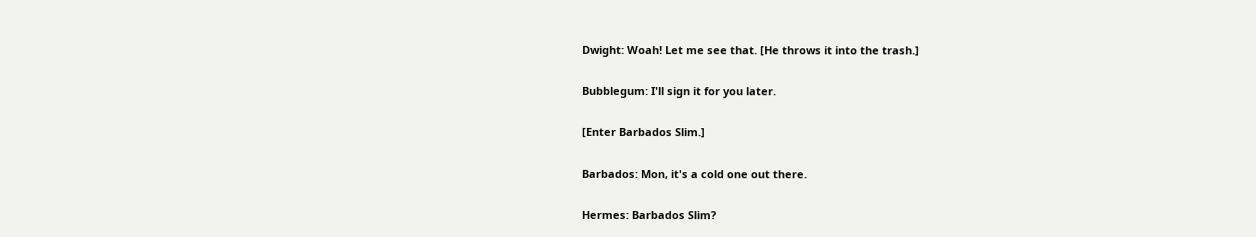Dwight: Woah! Let me see that. [He throws it into the trash.]

Bubblegum: I'll sign it for you later.

[Enter Barbados Slim.]

Barbados: Mon, it's a cold one out there.

Hermes: Barbados Slim?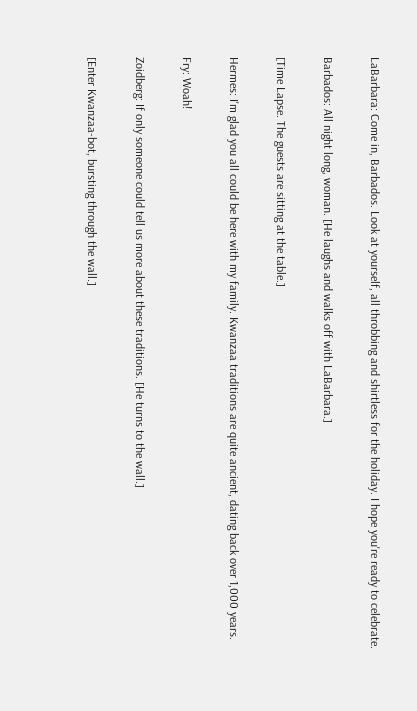LaBarbara: Come in, Barbados. Look at yourself, all throbbing and shirtless for the holiday. I hope you're ready to celebrate.

Barbados: All night long, woman. [He laughs and walks off with LaBarbara.]

[Time Lapse. The guests are sitting at the table.]

Hermes: I'm glad you all could be here with my family. Kwanzaa traditions are quite ancient, dating back over 1,000 years.

Fry: Woah!

Zoidberg: If only someone could tell us more about these traditions. [He turns to the wall.]

[Enter Kwanzaa-bot, bursting through the wall.]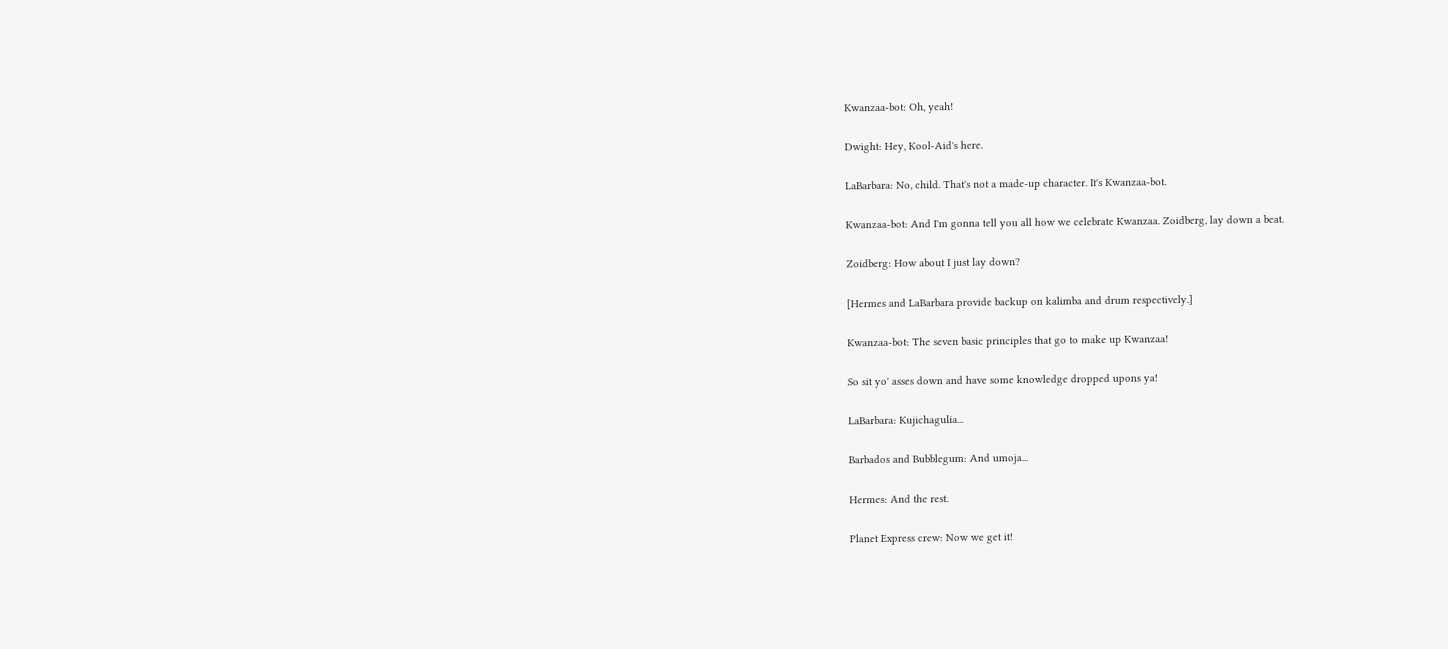Kwanzaa-bot: Oh, yeah!

Dwight: Hey, Kool-Aid's here.

LaBarbara: No, child. That's not a made-up character. It's Kwanzaa-bot.

Kwanzaa-bot: And I'm gonna tell you all how we celebrate Kwanzaa. Zoidberg, lay down a beat.

Zoidberg: How about I just lay down?

[Hermes and LaBarbara provide backup on kalimba and drum respectively.]

Kwanzaa-bot: The seven basic principles that go to make up Kwanzaa!

So sit yo' asses down and have some knowledge dropped upons ya!

LaBarbara: Kujichagulia...

Barbados and Bubblegum: And umoja...

Hermes: And the rest.

Planet Express crew: Now we get it!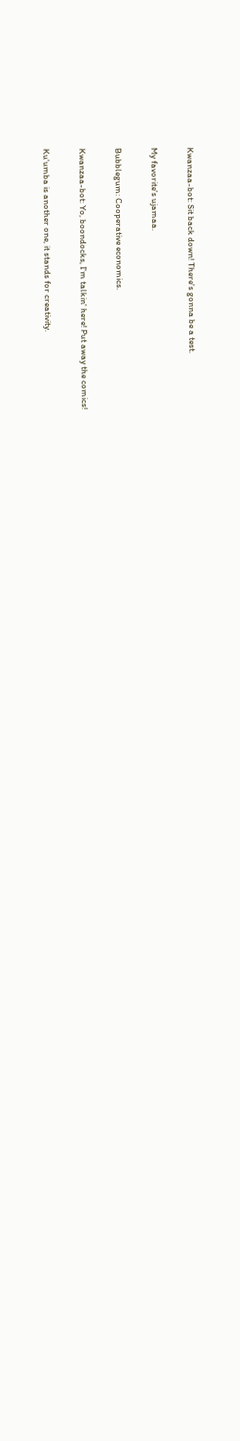Kwanzaa-bot: Sit back down! There's gonna be a test.

My favorite's ujamaa.

Bubblegum: Cooperative economics.

Kwanzaa-bot: Yo, boondocks, I'm talkin' here! Put away the comics!

Ku'umba is another one, it stands for creativity.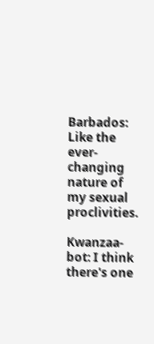Barbados: Like the ever-changing nature of my sexual proclivities.

Kwanzaa-bot: I think there's one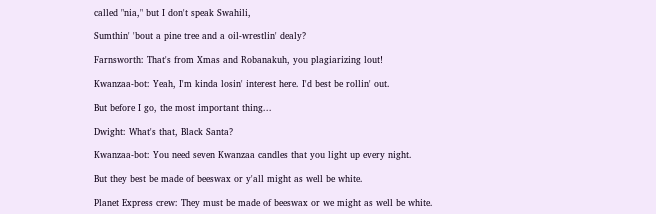called "nia," but I don't speak Swahili,

Sumthin' 'bout a pine tree and a oil-wrestlin' dealy?

Farnsworth: That's from Xmas and Robanakuh, you plagiarizing lout!

Kwanzaa-bot: Yeah, I'm kinda losin' interest here. I'd best be rollin' out.

But before I go, the most important thing...

Dwight: What's that, Black Santa?

Kwanzaa-bot: You need seven Kwanzaa candles that you light up every night.

But they best be made of beeswax or y'all might as well be white.

Planet Express crew: They must be made of beeswax or we might as well be white.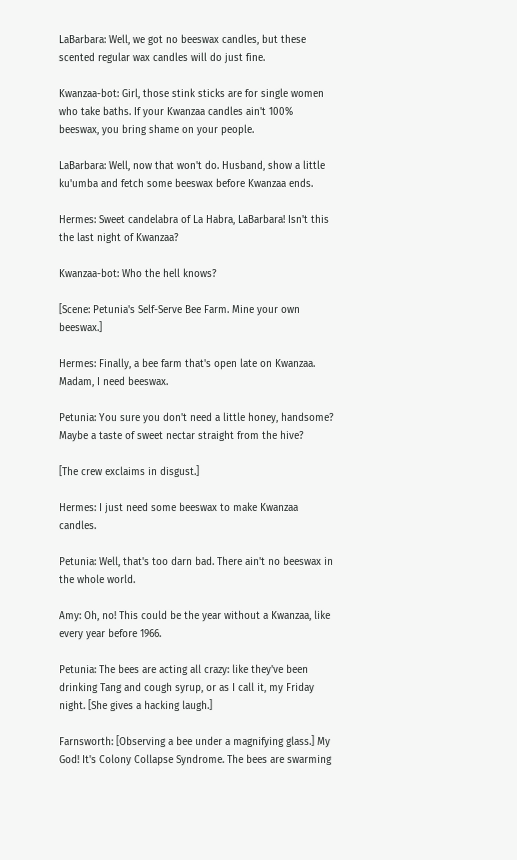LaBarbara: Well, we got no beeswax candles, but these scented regular wax candles will do just fine.

Kwanzaa-bot: Girl, those stink sticks are for single women who take baths. If your Kwanzaa candles ain't 100% beeswax, you bring shame on your people.

LaBarbara: Well, now that won't do. Husband, show a little ku'umba and fetch some beeswax before Kwanzaa ends.

Hermes: Sweet candelabra of La Habra, LaBarbara! Isn't this the last night of Kwanzaa?

Kwanzaa-bot: Who the hell knows?

[Scene: Petunia's Self-Serve Bee Farm. Mine your own beeswax.]

Hermes: Finally, a bee farm that's open late on Kwanzaa. Madam, I need beeswax.

Petunia: You sure you don't need a little honey, handsome? Maybe a taste of sweet nectar straight from the hive?

[The crew exclaims in disgust.]

Hermes: I just need some beeswax to make Kwanzaa candles.

Petunia: Well, that's too darn bad. There ain't no beeswax in the whole world.

Amy: Oh, no! This could be the year without a Kwanzaa, like every year before 1966.

Petunia: The bees are acting all crazy: like they've been drinking Tang and cough syrup, or as I call it, my Friday night. [She gives a hacking laugh.]

Farnsworth: [Observing a bee under a magnifying glass.] My God! It's Colony Collapse Syndrome. The bees are swarming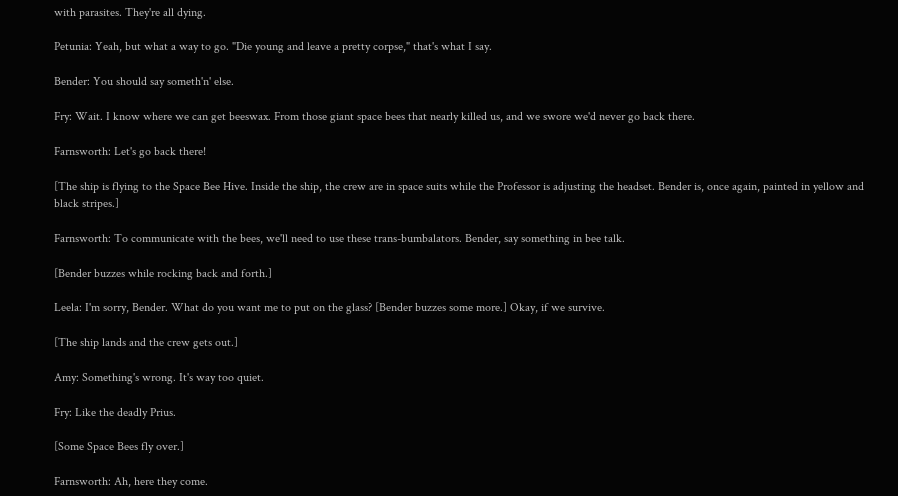with parasites. They're all dying.

Petunia: Yeah, but what a way to go. "Die young and leave a pretty corpse," that's what I say.

Bender: You should say someth'n' else.

Fry: Wait. I know where we can get beeswax. From those giant space bees that nearly killed us, and we swore we'd never go back there.

Farnsworth: Let's go back there!

[The ship is flying to the Space Bee Hive. Inside the ship, the crew are in space suits while the Professor is adjusting the headset. Bender is, once again, painted in yellow and black stripes.]

Farnsworth: To communicate with the bees, we'll need to use these trans-bumbalators. Bender, say something in bee talk.

[Bender buzzes while rocking back and forth.]

Leela: I'm sorry, Bender. What do you want me to put on the glass? [Bender buzzes some more.] Okay, if we survive.

[The ship lands and the crew gets out.]

Amy: Something's wrong. It's way too quiet.

Fry: Like the deadly Prius.

[Some Space Bees fly over.]

Farnsworth: Ah, here they come.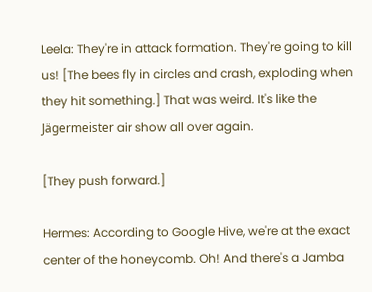Leela: They're in attack formation. They're going to kill us! [The bees fly in circles and crash, exploding when they hit something.] That was weird. It's like the Jägermeister air show all over again.

[They push forward.]

Hermes: According to Google Hive, we're at the exact center of the honeycomb. Oh! And there's a Jamba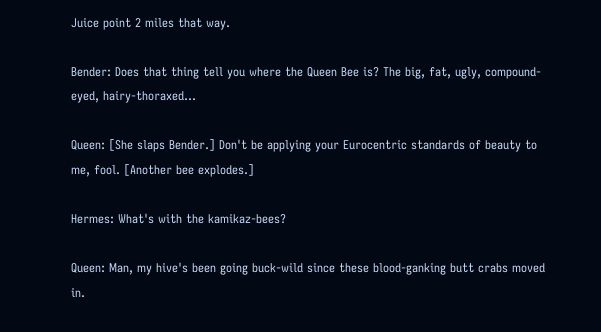Juice point 2 miles that way.

Bender: Does that thing tell you where the Queen Bee is? The big, fat, ugly, compound-eyed, hairy-thoraxed...

Queen: [She slaps Bender.] Don't be applying your Eurocentric standards of beauty to me, fool. [Another bee explodes.]

Hermes: What's with the kamikaz-bees?

Queen: Man, my hive's been going buck-wild since these blood-ganking butt crabs moved in.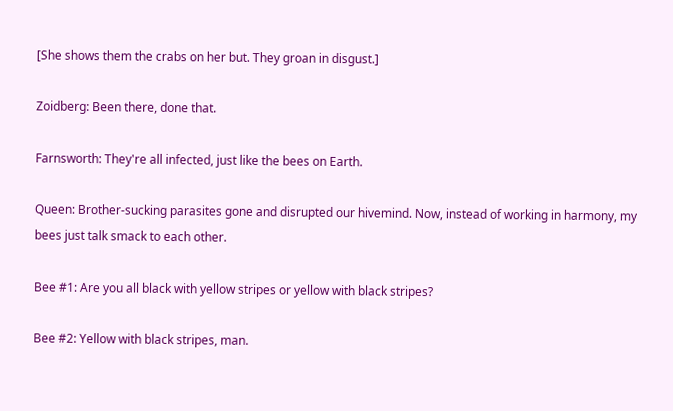[She shows them the crabs on her but. They groan in disgust.]

Zoidberg: Been there, done that.

Farnsworth: They're all infected, just like the bees on Earth.

Queen: Brother-sucking parasites gone and disrupted our hivemind. Now, instead of working in harmony, my bees just talk smack to each other.

Bee #1: Are you all black with yellow stripes or yellow with black stripes?

Bee #2: Yellow with black stripes, man.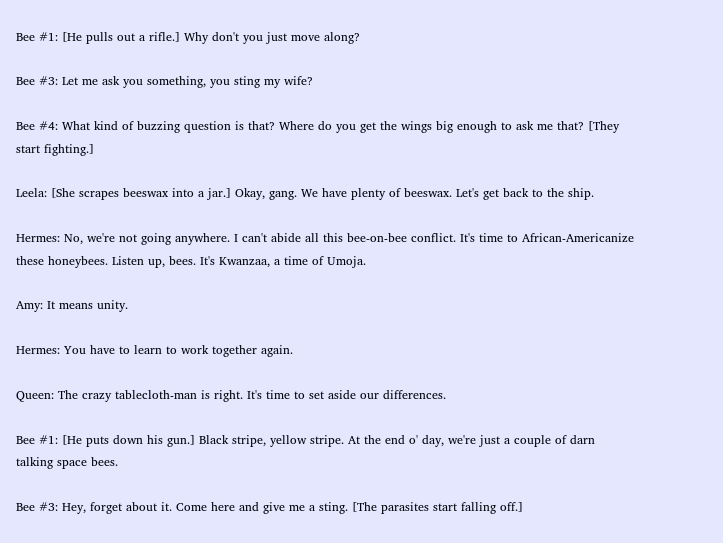Bee #1: [He pulls out a rifle.] Why don't you just move along?

Bee #3: Let me ask you something, you sting my wife?

Bee #4: What kind of buzzing question is that? Where do you get the wings big enough to ask me that? [They start fighting.]

Leela: [She scrapes beeswax into a jar.] Okay, gang. We have plenty of beeswax. Let's get back to the ship.

Hermes: No, we're not going anywhere. I can't abide all this bee-on-bee conflict. It's time to African-Americanize these honeybees. Listen up, bees. It's Kwanzaa, a time of Umoja.

Amy: It means unity.

Hermes: You have to learn to work together again.

Queen: The crazy tablecloth-man is right. It's time to set aside our differences.

Bee #1: [He puts down his gun.] Black stripe, yellow stripe. At the end o' day, we're just a couple of darn talking space bees.

Bee #3: Hey, forget about it. Come here and give me a sting. [The parasites start falling off.]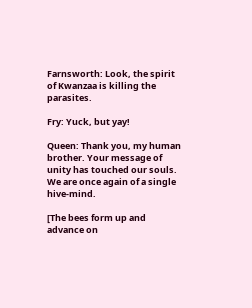Farnsworth: Look, the spirit of Kwanzaa is killing the parasites.

Fry: Yuck, but yay!

Queen: Thank you, my human brother. Your message of unity has touched our souls. We are once again of a single hive-mind.

[The bees form up and advance on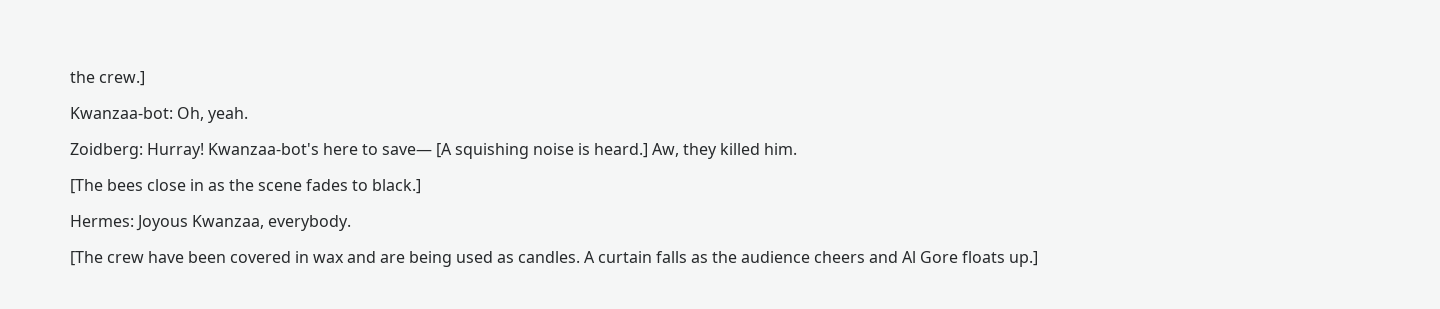the crew.]

Kwanzaa-bot: Oh, yeah.

Zoidberg: Hurray! Kwanzaa-bot's here to save— [A squishing noise is heard.] Aw, they killed him.

[The bees close in as the scene fades to black.]

Hermes: Joyous Kwanzaa, everybody.

[The crew have been covered in wax and are being used as candles. A curtain falls as the audience cheers and Al Gore floats up.]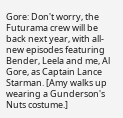Gore: Don't worry, the Futurama crew will be back next year, with all-new episodes featuring Bender, Leela and me, Al Gore, as Captain Lance Starman. [Amy walks up wearing a Gunderson's Nuts costume.]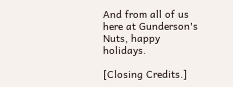And from all of us here at Gunderson's Nuts, happy holidays.

[Closing Credits.]